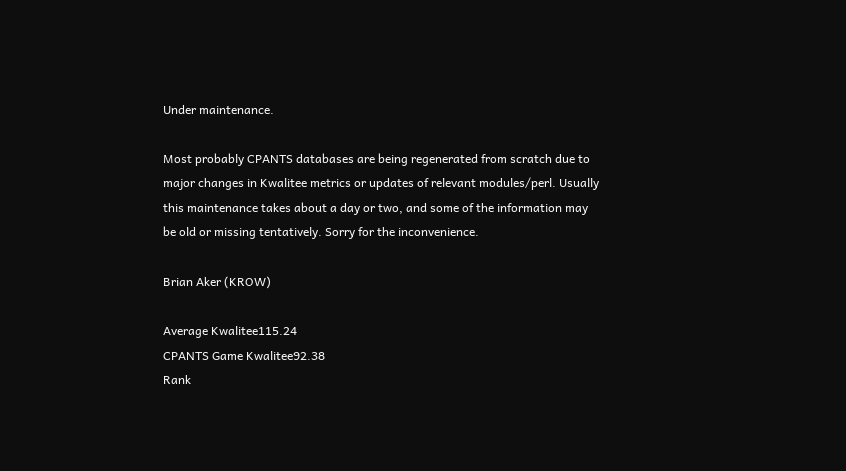Under maintenance.

Most probably CPANTS databases are being regenerated from scratch due to major changes in Kwalitee metrics or updates of relevant modules/perl. Usually this maintenance takes about a day or two, and some of the information may be old or missing tentatively. Sorry for the inconvenience.

Brian Aker (KROW)

Average Kwalitee115.24
CPANTS Game Kwalitee92.38
Rank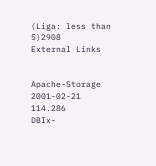(Liga: less than 5)2908
External Links


Apache-Storage 2001-02-21 114.286
DBIx-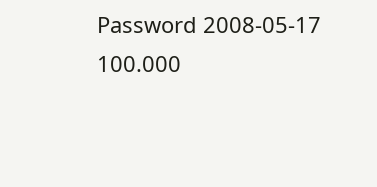Password 2008-05-17 100.000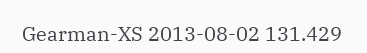Gearman-XS 2013-08-02 131.429